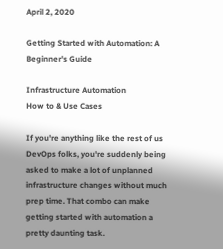April 2, 2020

Getting Started with Automation: A Beginner's Guide

Infrastructure Automation
How to & Use Cases

If you're anything like the rest of us DevOps folks, you're suddenly being asked to make a lot of unplanned infrastructure changes without much prep time. That combo can make getting started with automation a pretty daunting task.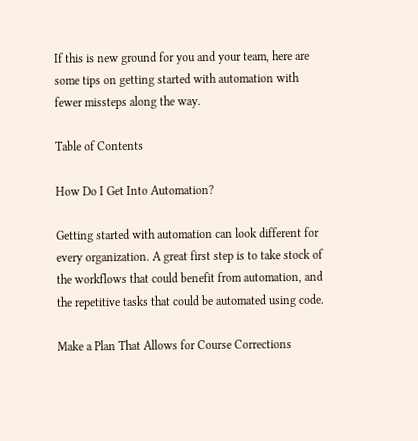If this is new ground for you and your team, here are some tips on getting started with automation with fewer missteps along the way.

Table of Contents

How Do I Get Into Automation?

Getting started with automation can look different for every organization. A great first step is to take stock of the workflows that could benefit from automation, and the repetitive tasks that could be automated using code.

Make a Plan That Allows for Course Corrections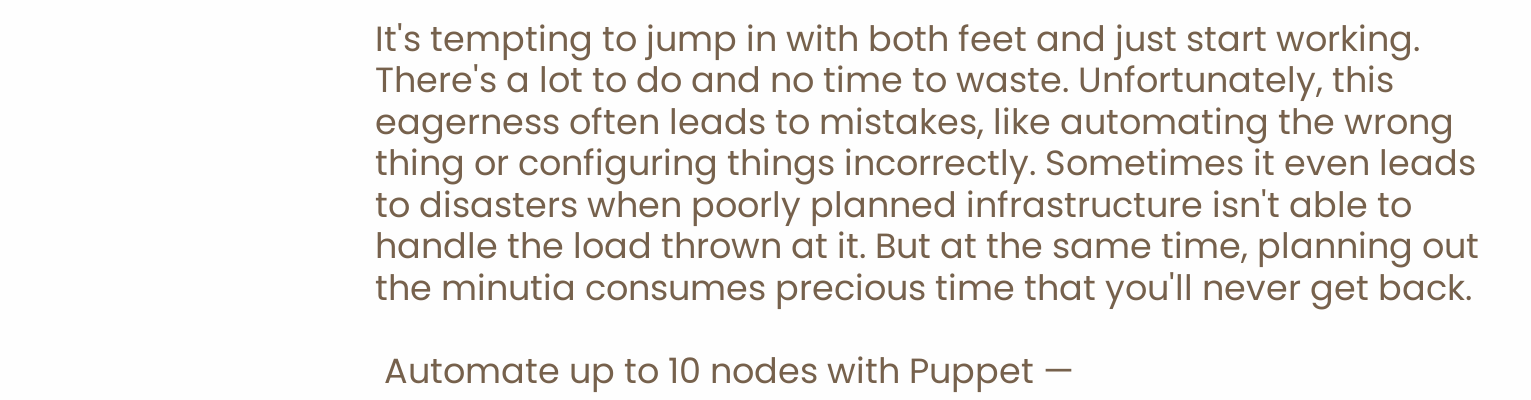It's tempting to jump in with both feet and just start working. There's a lot to do and no time to waste. Unfortunately, this eagerness often leads to mistakes, like automating the wrong thing or configuring things incorrectly. Sometimes it even leads to disasters when poorly planned infrastructure isn't able to handle the load thrown at it. But at the same time, planning out the minutia consumes precious time that you'll never get back.

 Automate up to 10 nodes with Puppet —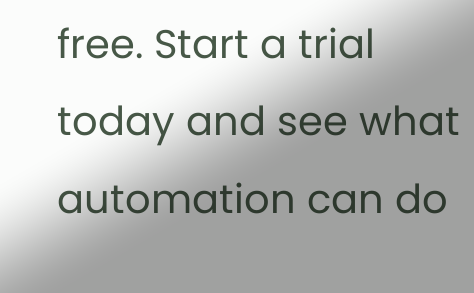free. Start a trial today and see what automation can do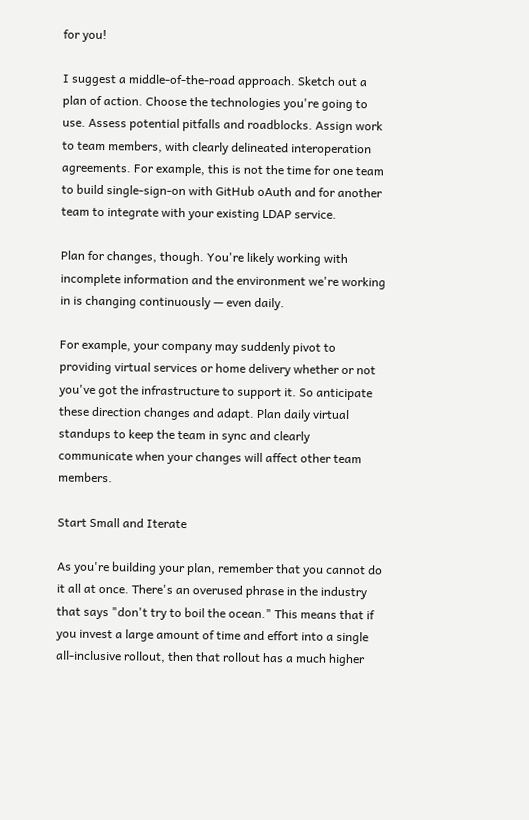for you!

I suggest a middle-of-the-road approach. Sketch out a plan of action. Choose the technologies you're going to use. Assess potential pitfalls and roadblocks. Assign work to team members, with clearly delineated interoperation agreements. For example, this is not the time for one team to build single-sign-on with GitHub oAuth and for another team to integrate with your existing LDAP service.

Plan for changes, though. You're likely working with incomplete information and the environment we're working in is changing continuously — even daily.

For example, your company may suddenly pivot to providing virtual services or home delivery whether or not you've got the infrastructure to support it. So anticipate these direction changes and adapt. Plan daily virtual standups to keep the team in sync and clearly communicate when your changes will affect other team members.

Start Small and Iterate

As you're building your plan, remember that you cannot do it all at once. There's an overused phrase in the industry that says "don't try to boil the ocean." This means that if you invest a large amount of time and effort into a single all-inclusive rollout, then that rollout has a much higher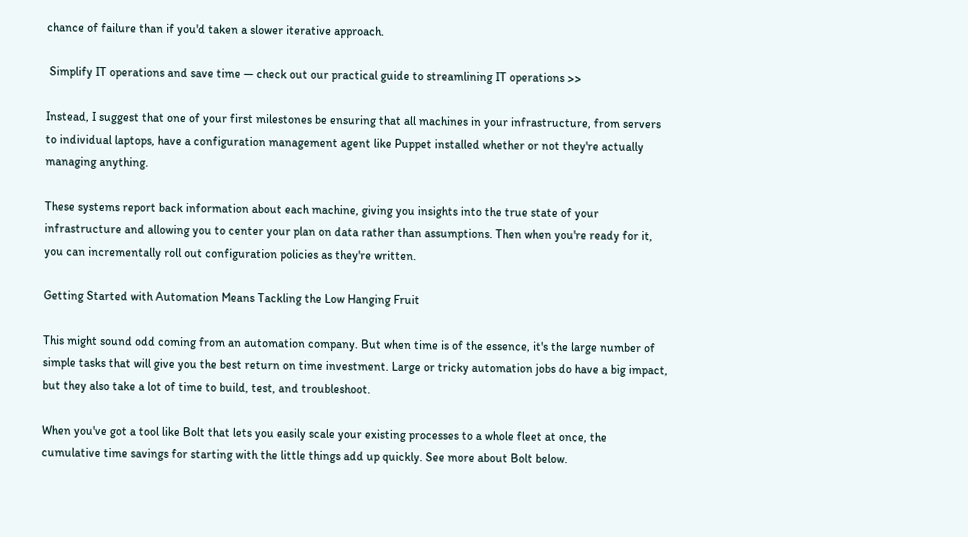chance of failure than if you'd taken a slower iterative approach.

 Simplify IT operations and save time — check out our practical guide to streamlining IT operations >>

Instead, I suggest that one of your first milestones be ensuring that all machines in your infrastructure, from servers to individual laptops, have a configuration management agent like Puppet installed whether or not they're actually managing anything.

These systems report back information about each machine, giving you insights into the true state of your infrastructure and allowing you to center your plan on data rather than assumptions. Then when you're ready for it, you can incrementally roll out configuration policies as they're written.

Getting Started with Automation Means Tackling the Low Hanging Fruit

This might sound odd coming from an automation company. But when time is of the essence, it's the large number of simple tasks that will give you the best return on time investment. Large or tricky automation jobs do have a big impact, but they also take a lot of time to build, test, and troubleshoot.

When you've got a tool like Bolt that lets you easily scale your existing processes to a whole fleet at once, the cumulative time savings for starting with the little things add up quickly. See more about Bolt below.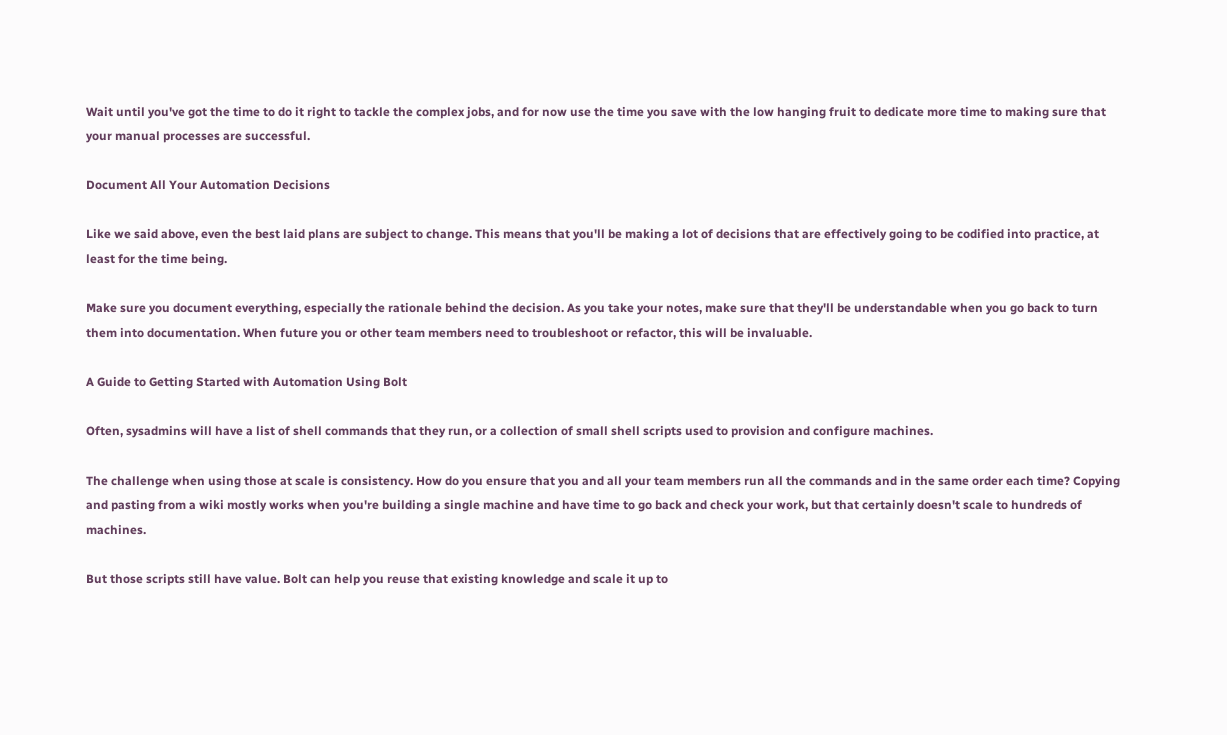Wait until you've got the time to do it right to tackle the complex jobs, and for now use the time you save with the low hanging fruit to dedicate more time to making sure that your manual processes are successful.

Document All Your Automation Decisions

Like we said above, even the best laid plans are subject to change. This means that you'll be making a lot of decisions that are effectively going to be codified into practice, at least for the time being.

Make sure you document everything, especially the rationale behind the decision. As you take your notes, make sure that they'll be understandable when you go back to turn them into documentation. When future you or other team members need to troubleshoot or refactor, this will be invaluable.

A Guide to Getting Started with Automation Using Bolt

Often, sysadmins will have a list of shell commands that they run, or a collection of small shell scripts used to provision and configure machines.

The challenge when using those at scale is consistency. How do you ensure that you and all your team members run all the commands and in the same order each time? Copying and pasting from a wiki mostly works when you're building a single machine and have time to go back and check your work, but that certainly doesn't scale to hundreds of machines.

But those scripts still have value. Bolt can help you reuse that existing knowledge and scale it up to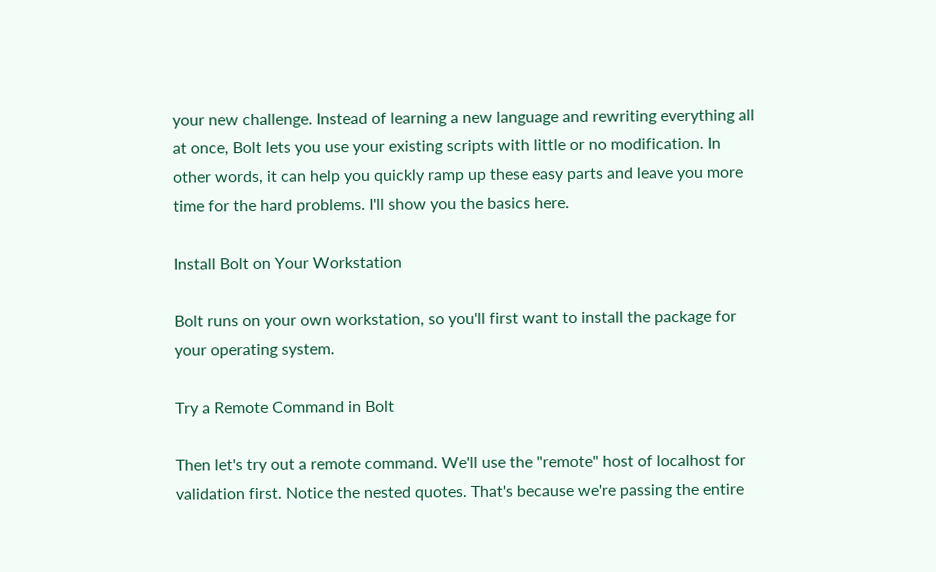your new challenge. Instead of learning a new language and rewriting everything all at once, Bolt lets you use your existing scripts with little or no modification. In other words, it can help you quickly ramp up these easy parts and leave you more time for the hard problems. I'll show you the basics here.

Install Bolt on Your Workstation

Bolt runs on your own workstation, so you'll first want to install the package for your operating system.

Try a Remote Command in Bolt

Then let's try out a remote command. We'll use the "remote" host of localhost for validation first. Notice the nested quotes. That's because we're passing the entire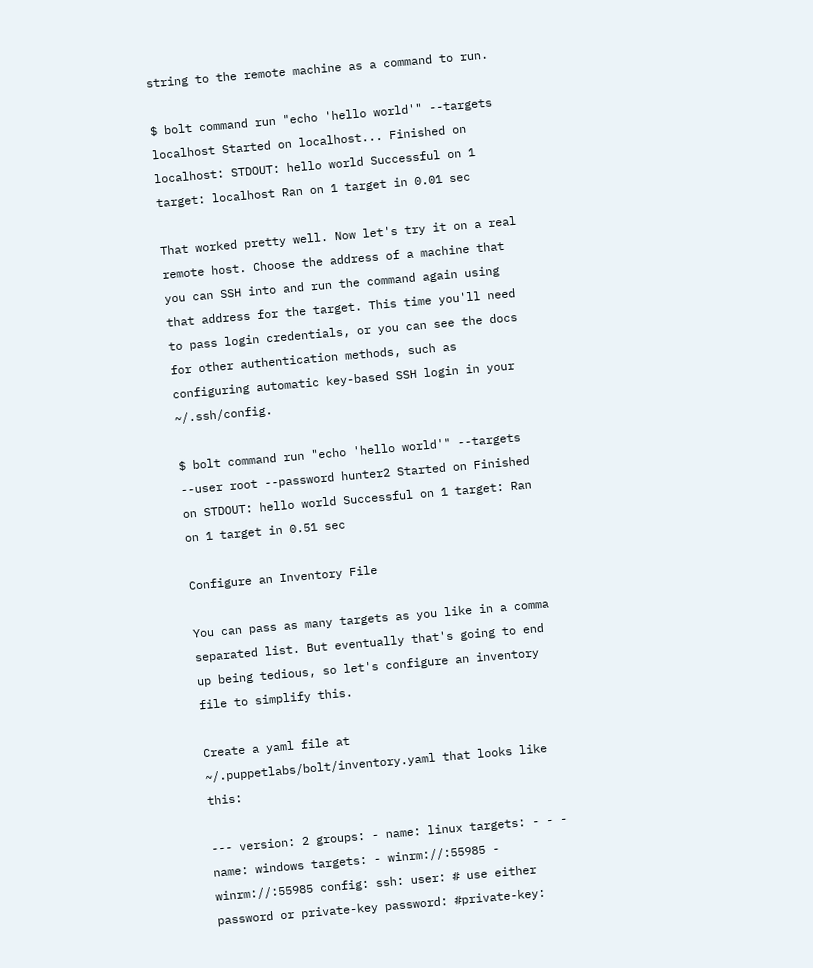string to the remote machine as a command to run.

$ bolt command run "echo 'hello world'" --targets localhost Started on localhost... Finished on localhost: STDOUT: hello world Successful on 1 target: localhost Ran on 1 target in 0.01 sec

That worked pretty well. Now let's try it on a real remote host. Choose the address of a machine that you can SSH into and run the command again using that address for the target. This time you'll need to pass login credentials, or you can see the docs for other authentication methods, such as configuring automatic key-based SSH login in your ~/.ssh/config.

$ bolt command run "echo 'hello world'" --targets --user root --password hunter2 Started on Finished on STDOUT: hello world Successful on 1 target: Ran on 1 target in 0.51 sec

Configure an Inventory File

You can pass as many targets as you like in a comma separated list. But eventually that's going to end up being tedious, so let's configure an inventory file to simplify this.

Create a yaml file at ~/.puppetlabs/bolt/inventory.yaml that looks like this:

--- version: 2 groups: - name: linux targets: - - - name: windows targets: - winrm://:55985 - winrm://:55985 config: ssh: user: # use either password or private-key password: #private-key: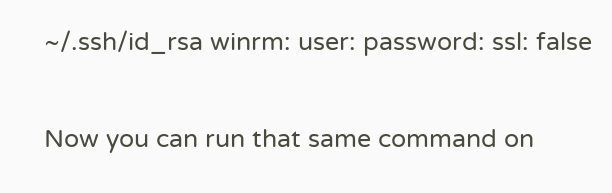~/.ssh/id_rsa winrm: user: password: ssl: false

Now you can run that same command on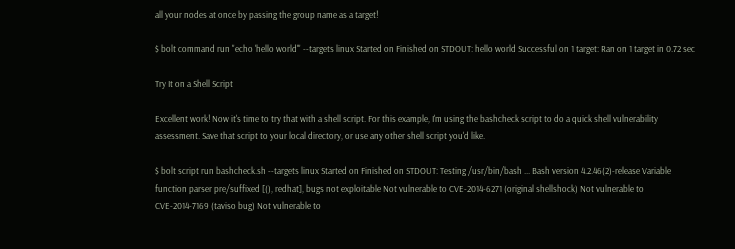all your nodes at once by passing the group name as a target!

$ bolt command run "echo 'hello world'" --targets linux Started on Finished on STDOUT: hello world Successful on 1 target: Ran on 1 target in 0.72 sec

Try It on a Shell Script

Excellent work! Now it's time to try that with a shell script. For this example, I'm using the bashcheck script to do a quick shell vulnerability assessment. Save that script to your local directory, or use any other shell script you'd like.

$ bolt script run bashcheck.sh --targets linux Started on Finished on STDOUT: Testing /usr/bin/bash ... Bash version 4.2.46(2)-release Variable function parser pre/suffixed [(), redhat], bugs not exploitable Not vulnerable to CVE-2014-6271 (original shellshock) Not vulnerable to CVE-2014-7169 (taviso bug) Not vulnerable to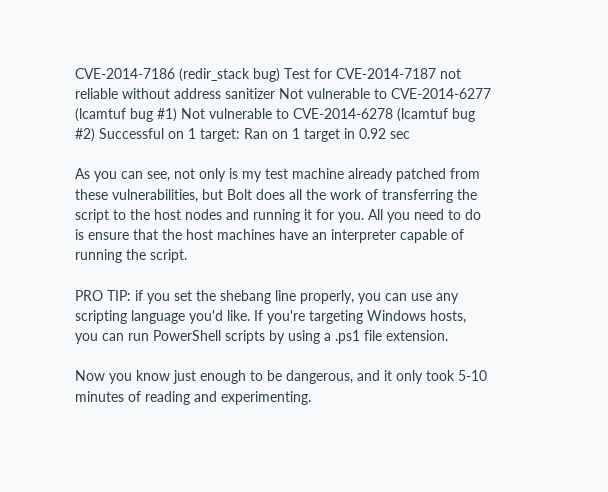CVE-2014-7186 (redir_stack bug) Test for CVE-2014-7187 not reliable without address sanitizer Not vulnerable to CVE-2014-6277 (lcamtuf bug #1) Not vulnerable to CVE-2014-6278 (lcamtuf bug #2) Successful on 1 target: Ran on 1 target in 0.92 sec

As you can see, not only is my test machine already patched from these vulnerabilities, but Bolt does all the work of transferring the script to the host nodes and running it for you. All you need to do is ensure that the host machines have an interpreter capable of running the script.

PRO TIP: if you set the shebang line properly, you can use any scripting language you'd like. If you're targeting Windows hosts, you can run PowerShell scripts by using a .ps1 file extension.

Now you know just enough to be dangerous, and it only took 5-10 minutes of reading and experimenting.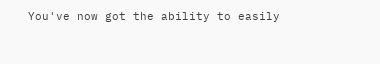You've now got the ability to easily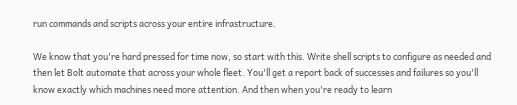run commands and scripts across your entire infrastructure.

We know that you're hard pressed for time now, so start with this. Write shell scripts to configure as needed and then let Bolt automate that across your whole fleet. You'll get a report back of successes and failures so you'll know exactly which machines need more attention. And then when you're ready to learn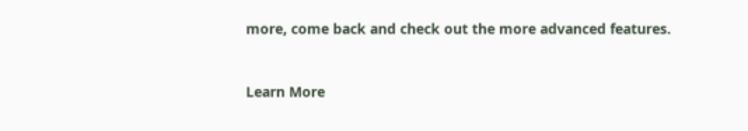more, come back and check out the more advanced features.


Learn More